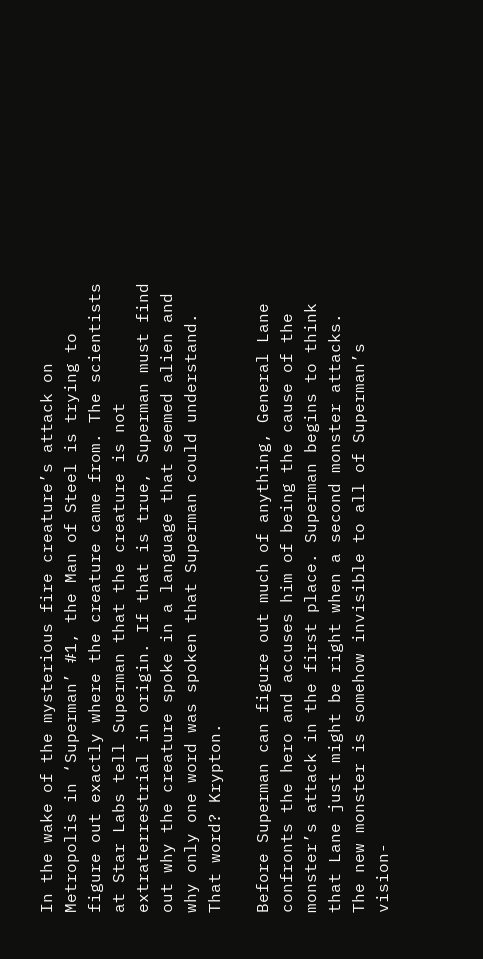In the wake of the mysterious fire creature’s attack on Metropolis in ‘Superman’ #1, the Man of Steel is trying to figure out exactly where the creature came from. The scientists at Star Labs tell Superman that the creature is not extraterrestrial in origin. If that is true, Superman must find out why the creature spoke in a language that seemed alien and why only one word was spoken that Superman could understand. That word? Krypton.

Before Superman can figure out much of anything, General Lane confronts the hero and accuses him of being the cause of the monster’s attack in the first place. Superman begins to think that Lane just might be right when a second monster attacks. The new monster is somehow invisible to all of Superman’s vision-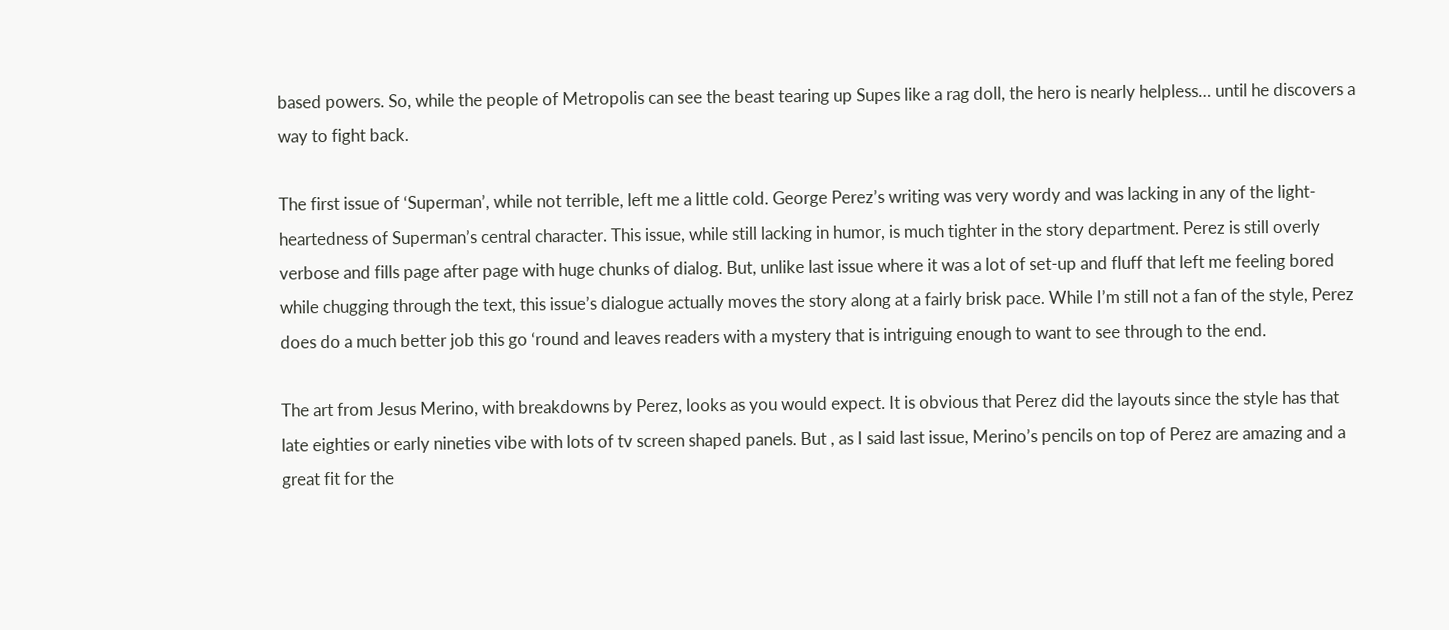based powers. So, while the people of Metropolis can see the beast tearing up Supes like a rag doll, the hero is nearly helpless… until he discovers a way to fight back.

The first issue of ‘Superman’, while not terrible, left me a little cold. George Perez’s writing was very wordy and was lacking in any of the light-heartedness of Superman’s central character. This issue, while still lacking in humor, is much tighter in the story department. Perez is still overly verbose and fills page after page with huge chunks of dialog. But, unlike last issue where it was a lot of set-up and fluff that left me feeling bored while chugging through the text, this issue’s dialogue actually moves the story along at a fairly brisk pace. While I’m still not a fan of the style, Perez does do a much better job this go ‘round and leaves readers with a mystery that is intriguing enough to want to see through to the end.

The art from Jesus Merino, with breakdowns by Perez, looks as you would expect. It is obvious that Perez did the layouts since the style has that late eighties or early nineties vibe with lots of tv screen shaped panels. But , as I said last issue, Merino’s pencils on top of Perez are amazing and a great fit for the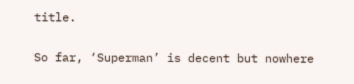title.

So far, ‘Superman’ is decent but nowhere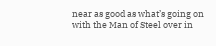near as good as what’s going on with the Man of Steel over in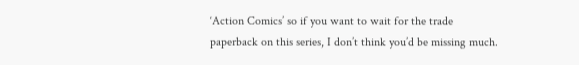‘Action Comics’ so if you want to wait for the trade paperback on this series, I don’t think you’d be missing much.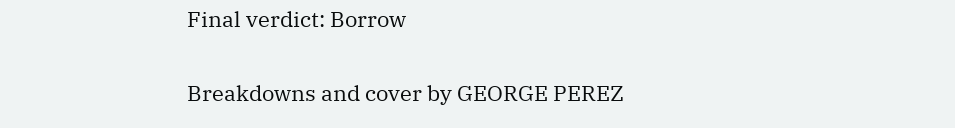Final verdict: Borrow

Breakdowns and cover by GEORGE PEREZ